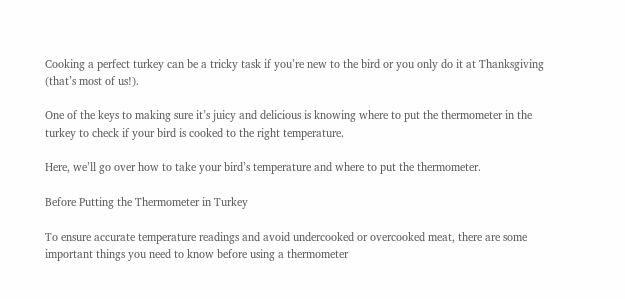Cooking a perfect turkey can be a tricky task if you’re new to the bird or you only do it at Thanksgiving (that’s most of us!).

One of the keys to making sure it’s juicy and delicious is knowing where to put the thermometer in the turkey to check if your bird is cooked to the right temperature.

Here, we’ll go over how to take your bird’s temperature and where to put the thermometer.

Before Putting the Thermometer in Turkey

To ensure accurate temperature readings and avoid undercooked or overcooked meat, there are some important things you need to know before using a thermometer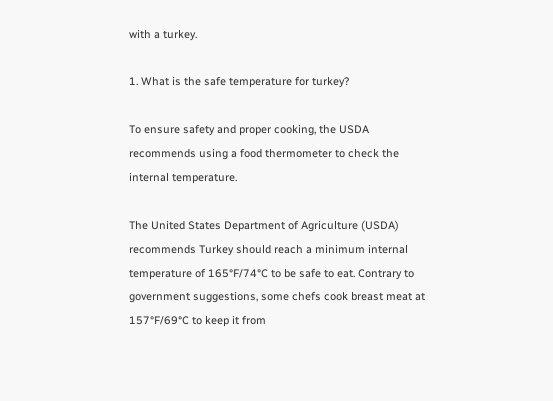with a turkey.

1. What is the safe temperature for turkey?

To ensure safety and proper cooking, the USDA recommends using a food thermometer to check the internal temperature.

The United States Department of Agriculture (USDA) recommends Turkey should reach a minimum internal temperature of 165°F/74°C to be safe to eat. Contrary to government suggestions, some chefs cook breast meat at 157°F/69°C to keep it from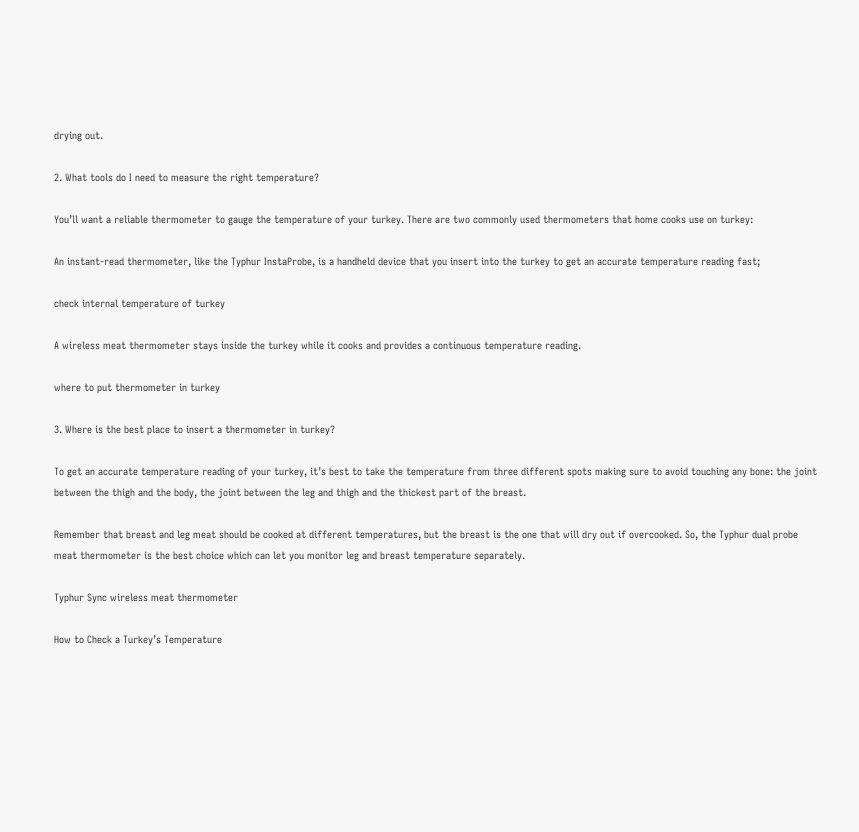drying out.

2. What tools do I need to measure the right temperature?

You’ll want a reliable thermometer to gauge the temperature of your turkey. There are two commonly used thermometers that home cooks use on turkey:

An instant-read thermometer, like the Typhur InstaProbe, is a handheld device that you insert into the turkey to get an accurate temperature reading fast;

check internal temperature of turkey

A wireless meat thermometer stays inside the turkey while it cooks and provides a continuous temperature reading.

where to put thermometer in turkey

3. Where is the best place to insert a thermometer in turkey?

To get an accurate temperature reading of your turkey, it’s best to take the temperature from three different spots making sure to avoid touching any bone: the joint between the thigh and the body, the joint between the leg and thigh and the thickest part of the breast.

Remember that breast and leg meat should be cooked at different temperatures, but the breast is the one that will dry out if overcooked. So, the Typhur dual probe meat thermometer is the best choice which can let you monitor leg and breast temperature separately.

Typhur Sync wireless meat thermometer

How to Check a Turkey’s Temperature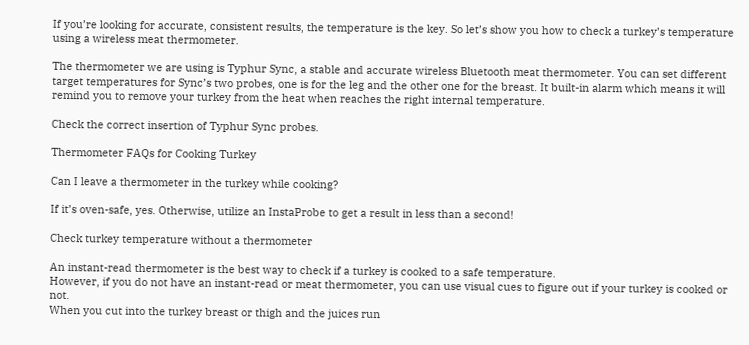If you’re looking for accurate, consistent results, the temperature is the key. So let’s show you how to check a turkey’s temperature using a wireless meat thermometer.

The thermometer we are using is Typhur Sync, a stable and accurate wireless Bluetooth meat thermometer. You can set different target temperatures for Sync’s two probes, one is for the leg and the other one for the breast. It built-in alarm which means it will remind you to remove your turkey from the heat when reaches the right internal temperature.

Check the correct insertion of Typhur Sync probes.

Thermometer FAQs for Cooking Turkey

Can I leave a thermometer in the turkey while cooking?

If it’s oven-safe, yes. Otherwise, utilize an InstaProbe to get a result in less than a second!

Check turkey temperature without a thermometer

An instant-read thermometer is the best way to check if a turkey is cooked to a safe temperature.
However, if you do not have an instant-read or meat thermometer, you can use visual cues to figure out if your turkey is cooked or not.
When you cut into the turkey breast or thigh and the juices run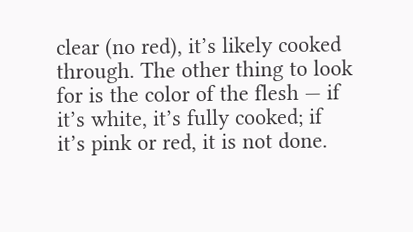clear (no red), it’s likely cooked through. The other thing to look for is the color of the flesh — if it’s white, it’s fully cooked; if it’s pink or red, it is not done.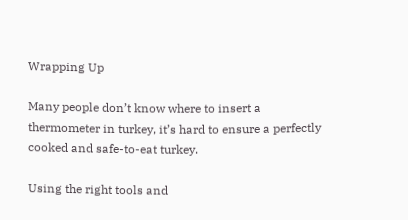Wrapping Up

Many people don’t know where to insert a thermometer in turkey, it’s hard to ensure a perfectly cooked and safe-to-eat turkey.

Using the right tools and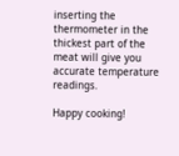inserting the thermometer in the thickest part of the meat will give you accurate temperature readings.

Happy cooking!